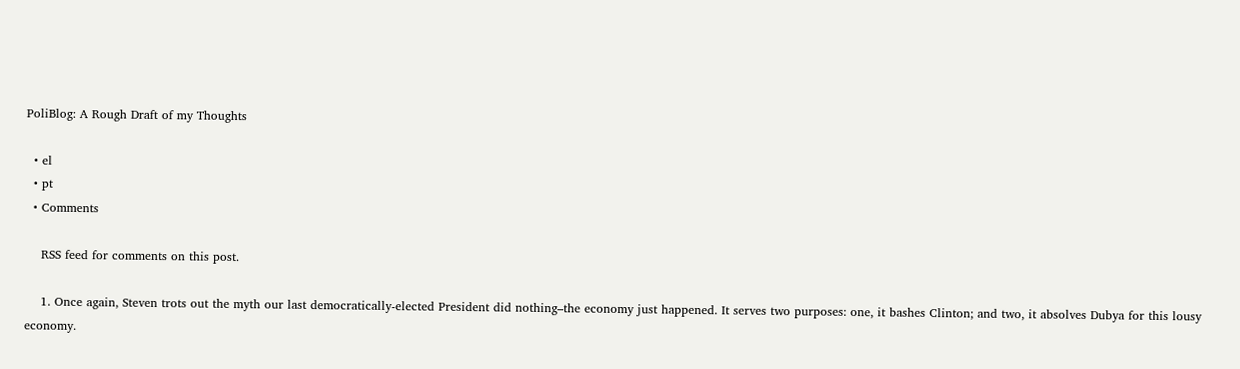PoliBlog: A Rough Draft of my Thoughts

  • el
  • pt
  • Comments

    RSS feed for comments on this post.

    1. Once again, Steven trots out the myth our last democratically-elected President did nothing–the economy just happened. It serves two purposes: one, it bashes Clinton; and two, it absolves Dubya for this lousy economy.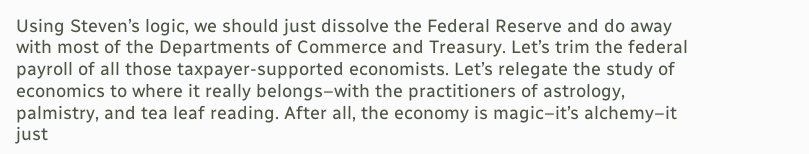Using Steven’s logic, we should just dissolve the Federal Reserve and do away with most of the Departments of Commerce and Treasury. Let’s trim the federal payroll of all those taxpayer-supported economists. Let’s relegate the study of economics to where it really belongs–with the practitioners of astrology, palmistry, and tea leaf reading. After all, the economy is magic–it’s alchemy–it just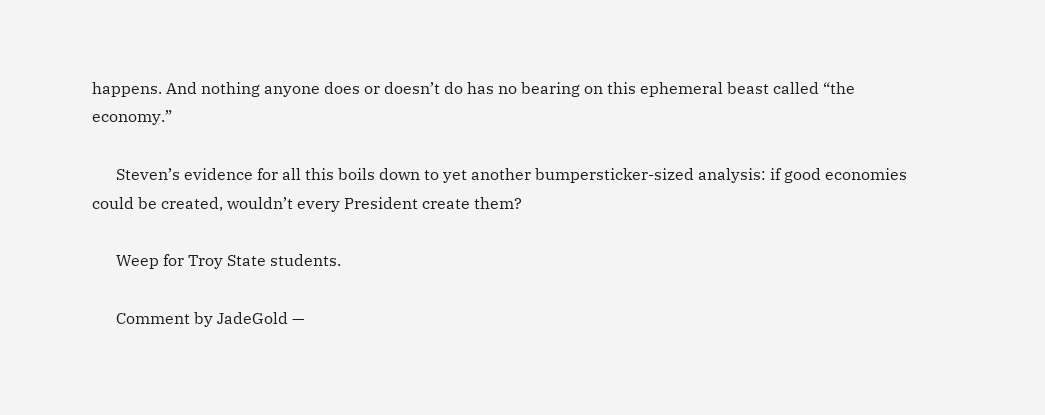happens. And nothing anyone does or doesn’t do has no bearing on this ephemeral beast called “the economy.”

      Steven’s evidence for all this boils down to yet another bumpersticker-sized analysis: if good economies could be created, wouldn’t every President create them?

      Weep for Troy State students.

      Comment by JadeGold —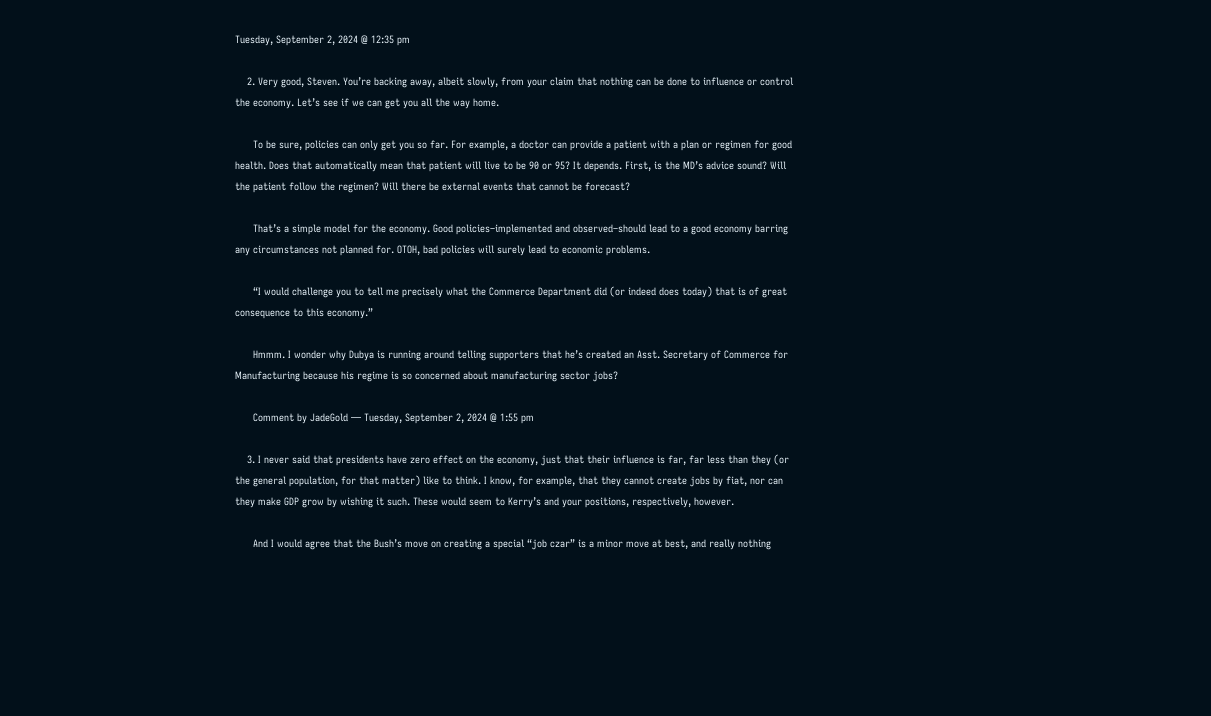Tuesday, September 2, 2024 @ 12:35 pm

    2. Very good, Steven. You’re backing away, albeit slowly, from your claim that nothing can be done to influence or control the economy. Let’s see if we can get you all the way home.

      To be sure, policies can only get you so far. For example, a doctor can provide a patient with a plan or regimen for good health. Does that automatically mean that patient will live to be 90 or 95? It depends. First, is the MD’s advice sound? Will the patient follow the regimen? Will there be external events that cannot be forecast?

      That’s a simple model for the economy. Good policies–implemented and observed–should lead to a good economy barring any circumstances not planned for. OTOH, bad policies will surely lead to economic problems.

      “I would challenge you to tell me precisely what the Commerce Department did (or indeed does today) that is of great consequence to this economy.”

      Hmmm. I wonder why Dubya is running around telling supporters that he’s created an Asst. Secretary of Commerce for Manufacturing because his regime is so concerned about manufacturing sector jobs?

      Comment by JadeGold — Tuesday, September 2, 2024 @ 1:55 pm

    3. I never said that presidents have zero effect on the economy, just that their influence is far, far less than they (or the general population, for that matter) like to think. I know, for example, that they cannot create jobs by fiat, nor can they make GDP grow by wishing it such. These would seem to Kerry’s and your positions, respectively, however.

      And I would agree that the Bush’s move on creating a special “job czar” is a minor move at best, and really nothing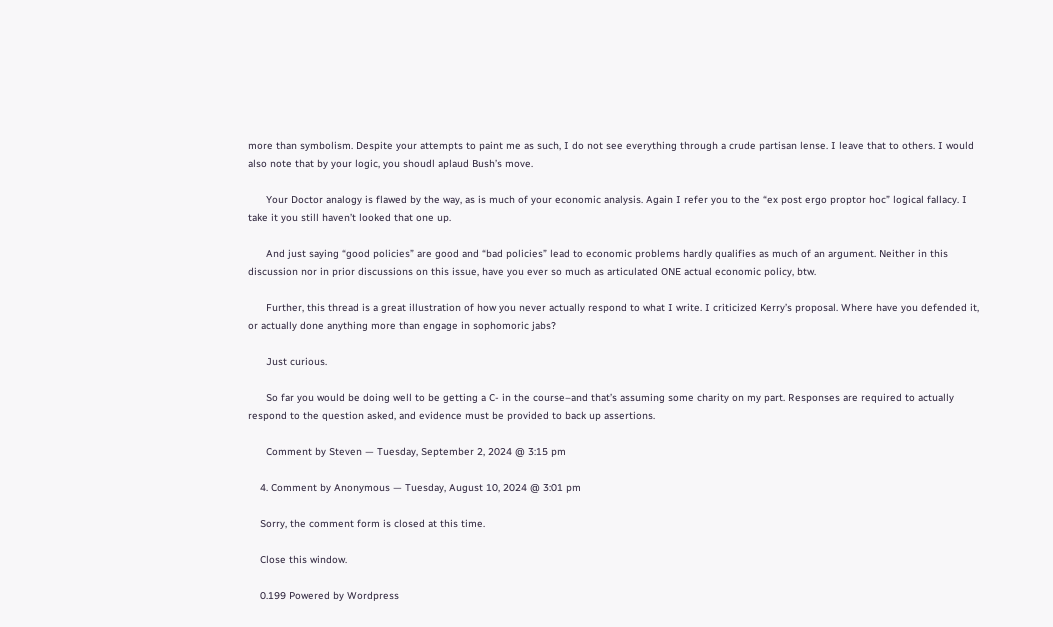more than symbolism. Despite your attempts to paint me as such, I do not see everything through a crude partisan lense. I leave that to others. I would also note that by your logic, you shoudl aplaud Bush’s move.

      Your Doctor analogy is flawed by the way, as is much of your economic analysis. Again I refer you to the “ex post ergo proptor hoc” logical fallacy. I take it you still haven’t looked that one up.

      And just saying “good policies” are good and “bad policies” lead to economic problems hardly qualifies as much of an argument. Neither in this discussion nor in prior discussions on this issue, have you ever so much as articulated ONE actual economic policy, btw.

      Further, this thread is a great illustration of how you never actually respond to what I write. I criticized Kerry’s proposal. Where have you defended it, or actually done anything more than engage in sophomoric jabs?

      Just curious.

      So far you would be doing well to be getting a C- in the course–and that’s assuming some charity on my part. Responses are required to actually respond to the question asked, and evidence must be provided to back up assertions.

      Comment by Steven — Tuesday, September 2, 2024 @ 3:15 pm

    4. Comment by Anonymous — Tuesday, August 10, 2024 @ 3:01 pm

    Sorry, the comment form is closed at this time.

    Close this window.

    0.199 Powered by Wordpress